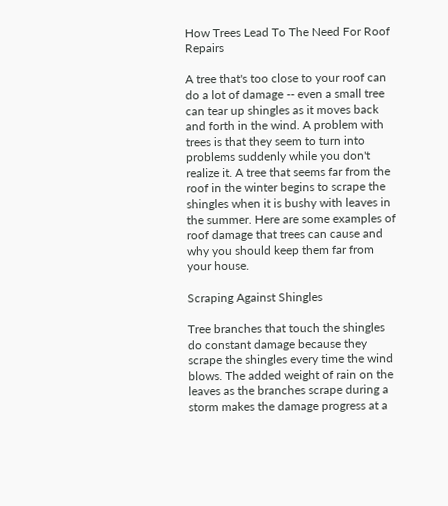How Trees Lead To The Need For Roof Repairs

A tree that's too close to your roof can do a lot of damage -- even a small tree can tear up shingles as it moves back and forth in the wind. A problem with trees is that they seem to turn into problems suddenly while you don't realize it. A tree that seems far from the roof in the winter begins to scrape the shingles when it is bushy with leaves in the summer. Here are some examples of roof damage that trees can cause and why you should keep them far from your house.

Scraping Against Shingles

Tree branches that touch the shingles do constant damage because they scrape the shingles every time the wind blows. The added weight of rain on the leaves as the branches scrape during a storm makes the damage progress at a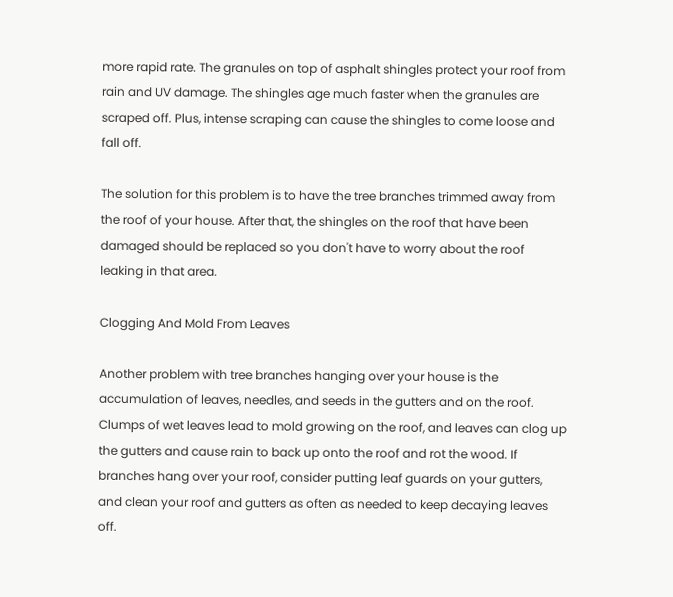more rapid rate. The granules on top of asphalt shingles protect your roof from rain and UV damage. The shingles age much faster when the granules are scraped off. Plus, intense scraping can cause the shingles to come loose and fall off.

The solution for this problem is to have the tree branches trimmed away from the roof of your house. After that, the shingles on the roof that have been damaged should be replaced so you don't have to worry about the roof leaking in that area.

Clogging And Mold From Leaves

Another problem with tree branches hanging over your house is the accumulation of leaves, needles, and seeds in the gutters and on the roof. Clumps of wet leaves lead to mold growing on the roof, and leaves can clog up the gutters and cause rain to back up onto the roof and rot the wood. If branches hang over your roof, consider putting leaf guards on your gutters, and clean your roof and gutters as often as needed to keep decaying leaves off.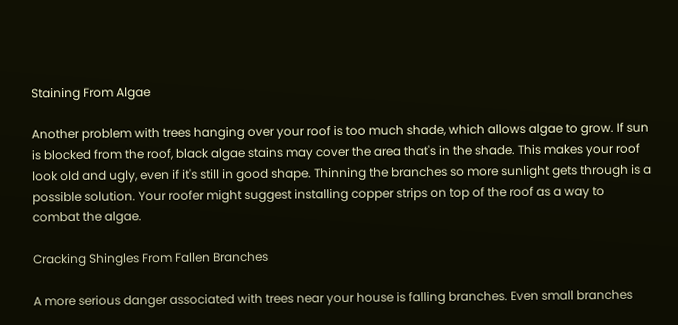Staining From Algae

Another problem with trees hanging over your roof is too much shade, which allows algae to grow. If sun is blocked from the roof, black algae stains may cover the area that's in the shade. This makes your roof look old and ugly, even if it's still in good shape. Thinning the branches so more sunlight gets through is a possible solution. Your roofer might suggest installing copper strips on top of the roof as a way to combat the algae.

Cracking Shingles From Fallen Branches

A more serious danger associated with trees near your house is falling branches. Even small branches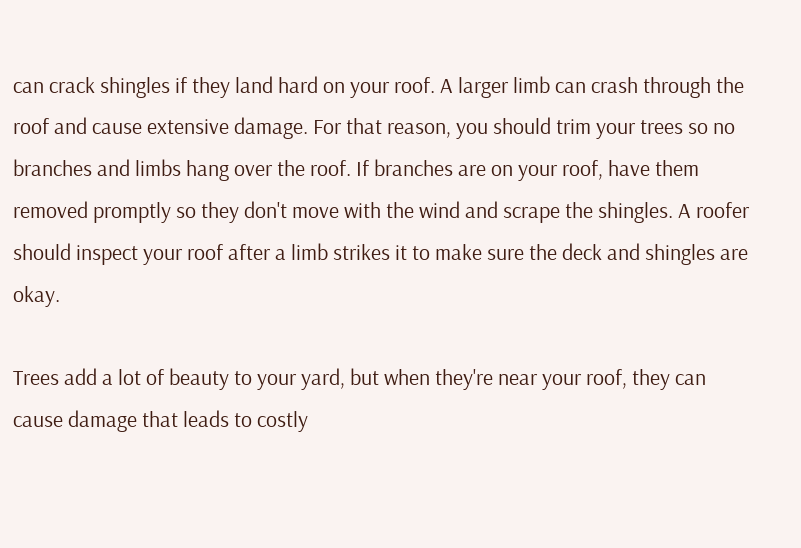can crack shingles if they land hard on your roof. A larger limb can crash through the roof and cause extensive damage. For that reason, you should trim your trees so no branches and limbs hang over the roof. If branches are on your roof, have them removed promptly so they don't move with the wind and scrape the shingles. A roofer should inspect your roof after a limb strikes it to make sure the deck and shingles are okay.

Trees add a lot of beauty to your yard, but when they're near your roof, they can cause damage that leads to costly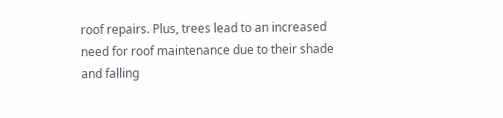roof repairs. Plus, trees lead to an increased need for roof maintenance due to their shade and falling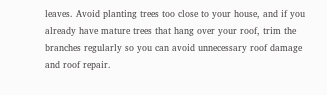leaves. Avoid planting trees too close to your house, and if you already have mature trees that hang over your roof, trim the branches regularly so you can avoid unnecessary roof damage and roof repair.